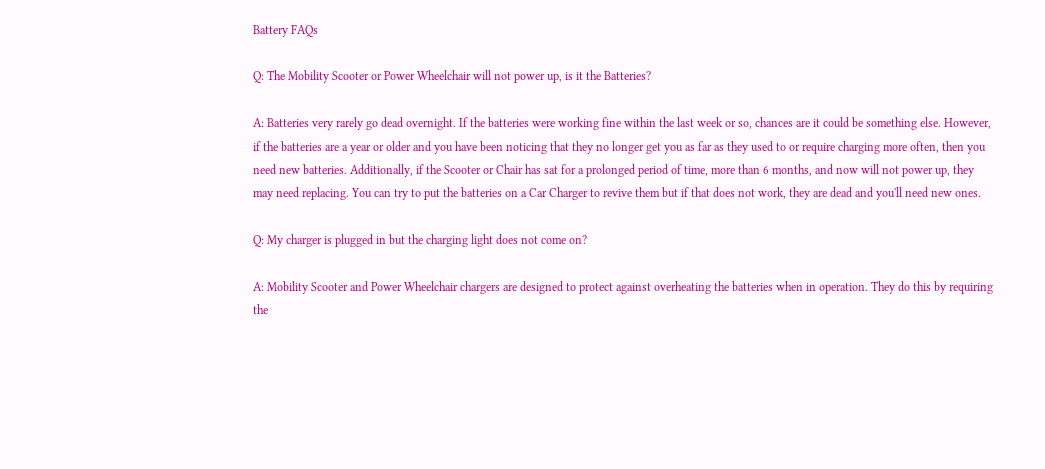Battery FAQs

Q: The Mobility Scooter or Power Wheelchair will not power up, is it the Batteries?

A: Batteries very rarely go dead overnight. If the batteries were working fine within the last week or so, chances are it could be something else. However, if the batteries are a year or older and you have been noticing that they no longer get you as far as they used to or require charging more often, then you need new batteries. Additionally, if the Scooter or Chair has sat for a prolonged period of time, more than 6 months, and now will not power up, they may need replacing. You can try to put the batteries on a Car Charger to revive them but if that does not work, they are dead and you'll need new ones.

Q: My charger is plugged in but the charging light does not come on?

A: Mobility Scooter and Power Wheelchair chargers are designed to protect against overheating the batteries when in operation. They do this by requiring the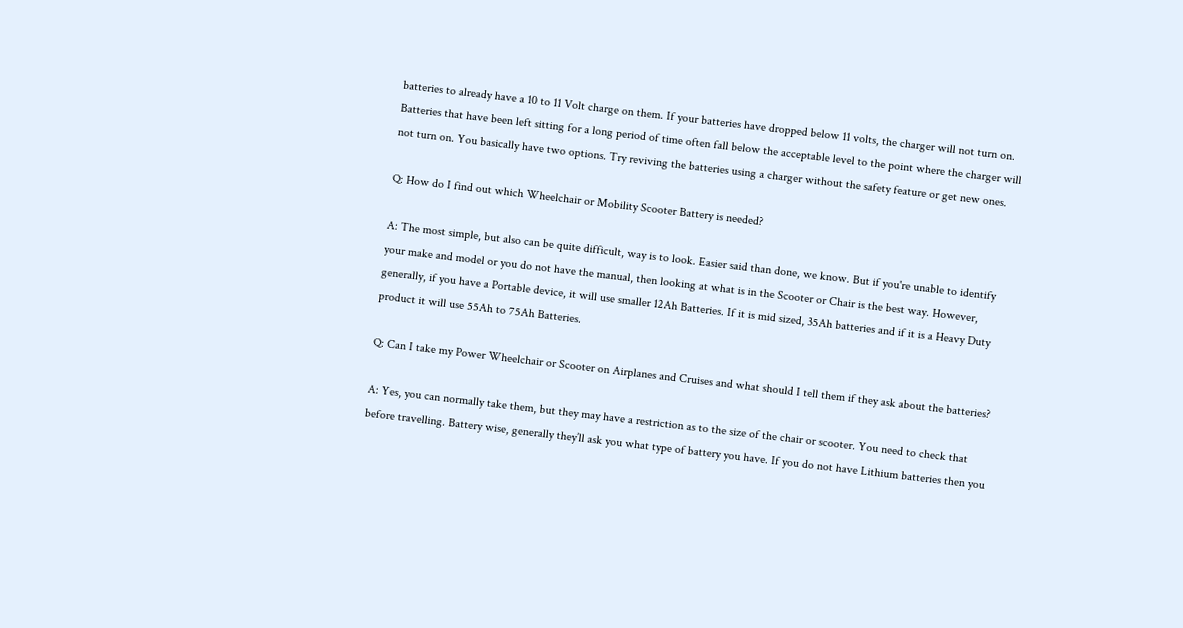batteries to already have a 10 to 11 Volt charge on them. If your batteries have dropped below 11 volts, the charger will not turn on. Batteries that have been left sitting for a long period of time often fall below the acceptable level to the point where the charger will not turn on. You basically have two options. Try reviving the batteries using a charger without the safety feature or get new ones.

Q: How do I find out which Wheelchair or Mobility Scooter Battery is needed?

A: The most simple, but also can be quite difficult, way is to look. Easier said than done, we know. But if you're unable to identify your make and model or you do not have the manual, then looking at what is in the Scooter or Chair is the best way. However, generally, if you have a Portable device, it will use smaller 12Ah Batteries. If it is mid sized, 35Ah batteries and if it is a Heavy Duty product it will use 55Ah to 75Ah Batteries.

Q: Can I take my Power Wheelchair or Scooter on Airplanes and Cruises and what should I tell them if they ask about the batteries?

A: Yes, you can normally take them, but they may have a restriction as to the size of the chair or scooter. You need to check that before travelling. Battery wise, generally they’ll ask you what type of battery you have. If you do not have Lithium batteries then you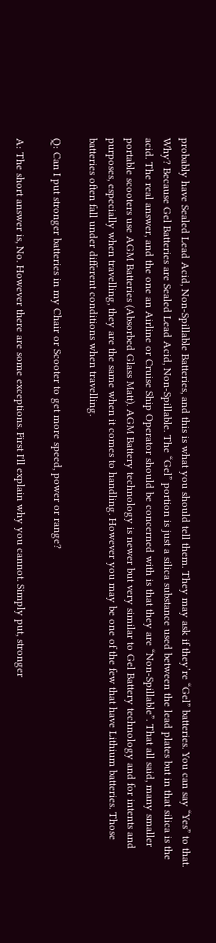probably have Sealed Lead Acid, Non-Spillable Batteries, and this is what you should tell them. They may ask if they’re “Gel” batteries. You can say “Yes” to that. Why? Because Gel Batteries are Sealed Lead Acid, Non-Spillable. The “Gel” portion is just a silica substance used between the lead plates but in that silica is the acid. The real answer, and the one an Airline or Cruise Ship Operator should be concerned with is that they are “Non-Spillable”. That all said, many smaller portable scooters use AGM Batteries (Absorbed Glass Matt). AGM Battery technology is newer but very similar to Gel Battery technology and for intents and purposes, especially when travelling, they are the same when it comes to handling. However you may be one of the few that have Lithium batteries. Those batteries often fall under different conditions when travelling.

Q: Can I put stronger batteries in my Chair or Scooter to get more speed, power or range?

A: The short answer is, No. However there are some exceptions. First I'll explain why you cannot. Simply put, stronger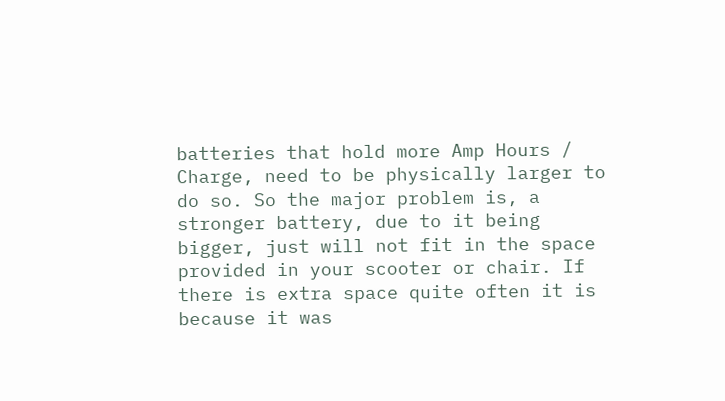batteries that hold more Amp Hours / Charge, need to be physically larger to do so. So the major problem is, a stronger battery, due to it being bigger, just will not fit in the space provided in your scooter or chair. If there is extra space quite often it is because it was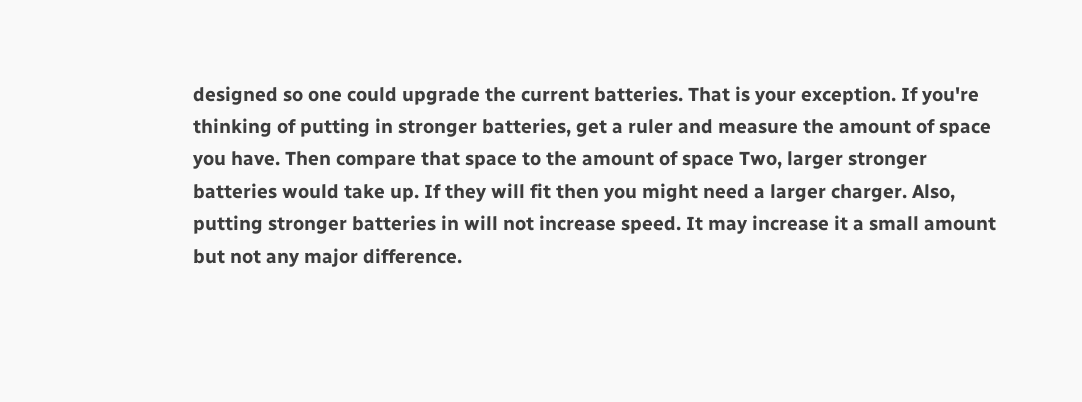designed so one could upgrade the current batteries. That is your exception. If you're thinking of putting in stronger batteries, get a ruler and measure the amount of space you have. Then compare that space to the amount of space Two, larger stronger batteries would take up. If they will fit then you might need a larger charger. Also, putting stronger batteries in will not increase speed. It may increase it a small amount but not any major difference.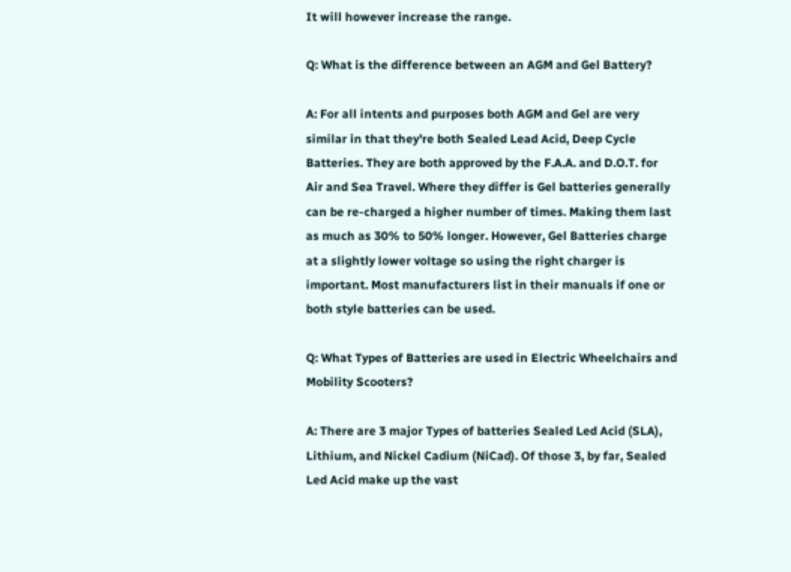It will however increase the range.

Q: What is the difference between an AGM and Gel Battery?

A: For all intents and purposes both AGM and Gel are very similar in that they're both Sealed Lead Acid, Deep Cycle Batteries. They are both approved by the F.A.A. and D.O.T. for Air and Sea Travel. Where they differ is Gel batteries generally can be re-charged a higher number of times. Making them last as much as 30% to 50% longer. However, Gel Batteries charge at a slightly lower voltage so using the right charger is important. Most manufacturers list in their manuals if one or both style batteries can be used.

Q: What Types of Batteries are used in Electric Wheelchairs and Mobility Scooters?

A: There are 3 major Types of batteries Sealed Led Acid (SLA), Lithium, and Nickel Cadium (NiCad). Of those 3, by far, Sealed Led Acid make up the vast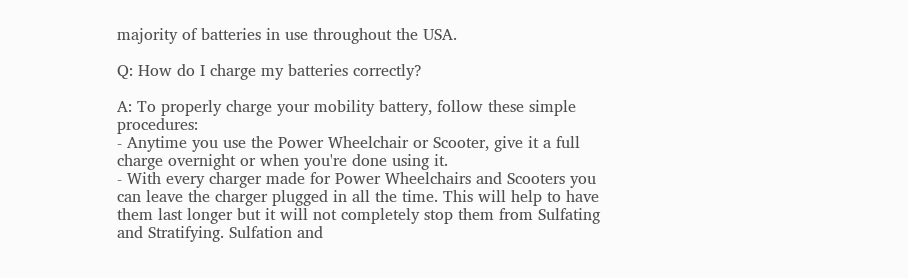majority of batteries in use throughout the USA.

Q: How do I charge my batteries correctly?

A: To properly charge your mobility battery, follow these simple procedures:
- Anytime you use the Power Wheelchair or Scooter, give it a full charge overnight or when you're done using it.
- With every charger made for Power Wheelchairs and Scooters you can leave the charger plugged in all the time. This will help to have them last longer but it will not completely stop them from Sulfating and Stratifying. Sulfation and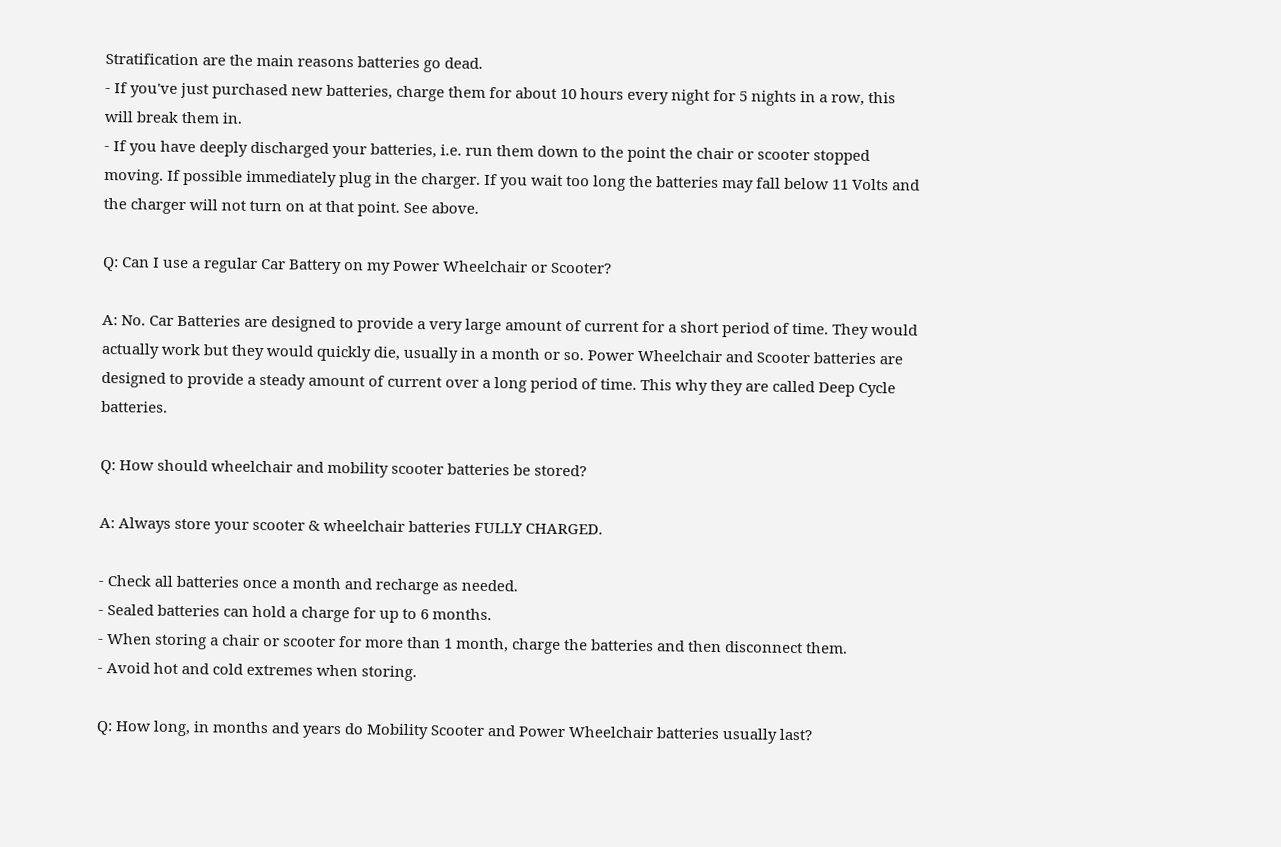Stratification are the main reasons batteries go dead.
- If you've just purchased new batteries, charge them for about 10 hours every night for 5 nights in a row, this will break them in.
- If you have deeply discharged your batteries, i.e. run them down to the point the chair or scooter stopped moving. If possible immediately plug in the charger. If you wait too long the batteries may fall below 11 Volts and the charger will not turn on at that point. See above.

Q: Can I use a regular Car Battery on my Power Wheelchair or Scooter?

A: No. Car Batteries are designed to provide a very large amount of current for a short period of time. They would actually work but they would quickly die, usually in a month or so. Power Wheelchair and Scooter batteries are designed to provide a steady amount of current over a long period of time. This why they are called Deep Cycle batteries.

Q: How should wheelchair and mobility scooter batteries be stored?

A: Always store your scooter & wheelchair batteries FULLY CHARGED.

- Check all batteries once a month and recharge as needed.
- Sealed batteries can hold a charge for up to 6 months.
- When storing a chair or scooter for more than 1 month, charge the batteries and then disconnect them.
- Avoid hot and cold extremes when storing.

Q: How long, in months and years do Mobility Scooter and Power Wheelchair batteries usually last?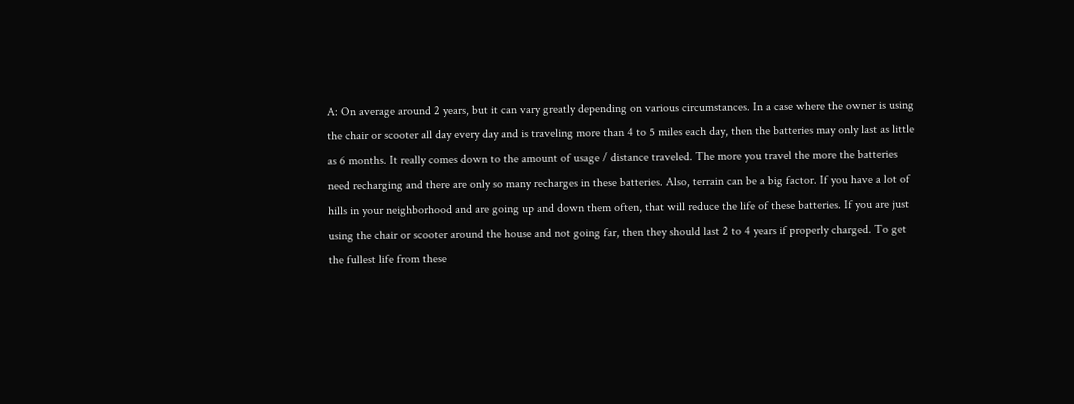A: On average around 2 years, but it can vary greatly depending on various circumstances. In a case where the owner is using the chair or scooter all day every day and is traveling more than 4 to 5 miles each day, then the batteries may only last as little as 6 months. It really comes down to the amount of usage / distance traveled. The more you travel the more the batteries need recharging and there are only so many recharges in these batteries. Also, terrain can be a big factor. If you have a lot of hills in your neighborhood and are going up and down them often, that will reduce the life of these batteries. If you are just using the chair or scooter around the house and not going far, then they should last 2 to 4 years if properly charged. To get the fullest life from these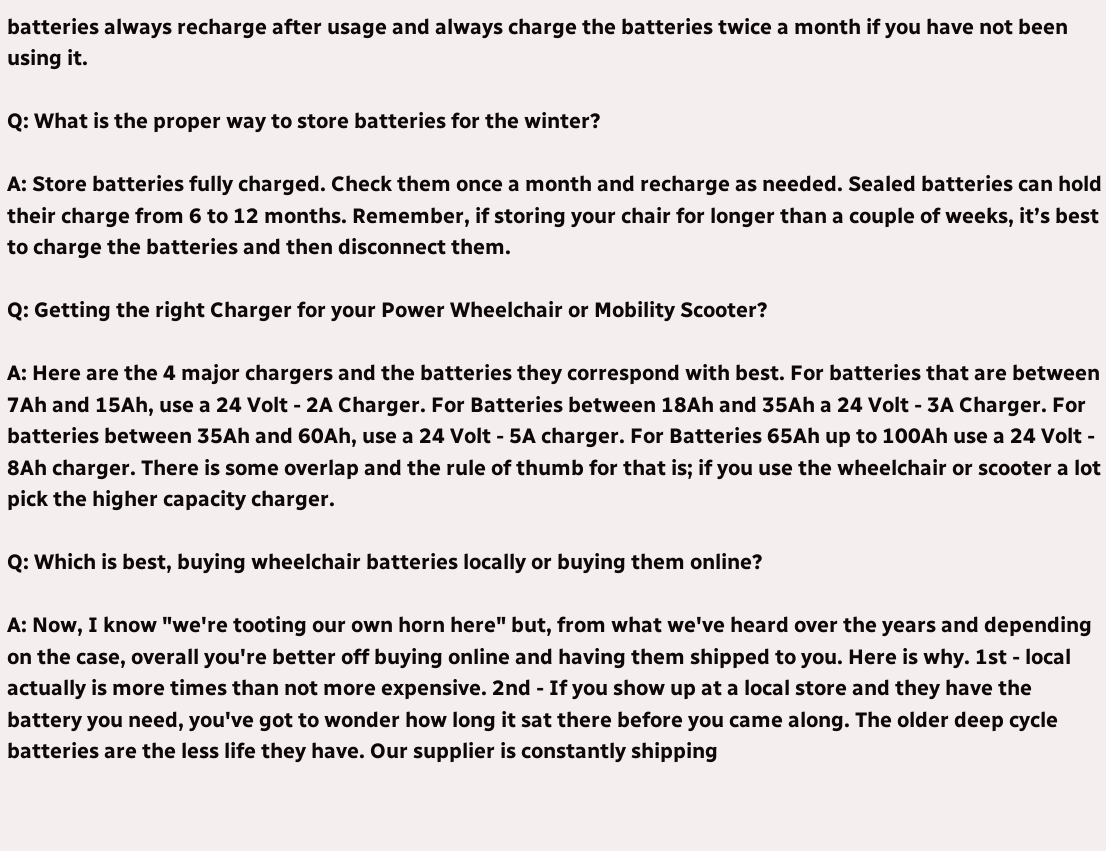batteries always recharge after usage and always charge the batteries twice a month if you have not been using it.

Q: What is the proper way to store batteries for the winter?

A: Store batteries fully charged. Check them once a month and recharge as needed. Sealed batteries can hold their charge from 6 to 12 months. Remember, if storing your chair for longer than a couple of weeks, it’s best to charge the batteries and then disconnect them.

Q: Getting the right Charger for your Power Wheelchair or Mobility Scooter?

A: Here are the 4 major chargers and the batteries they correspond with best. For batteries that are between 7Ah and 15Ah, use a 24 Volt - 2A Charger. For Batteries between 18Ah and 35Ah a 24 Volt - 3A Charger. For batteries between 35Ah and 60Ah, use a 24 Volt - 5A charger. For Batteries 65Ah up to 100Ah use a 24 Volt - 8Ah charger. There is some overlap and the rule of thumb for that is; if you use the wheelchair or scooter a lot pick the higher capacity charger.

Q: Which is best, buying wheelchair batteries locally or buying them online?

A: Now, I know "we're tooting our own horn here" but, from what we've heard over the years and depending on the case, overall you're better off buying online and having them shipped to you. Here is why. 1st - local actually is more times than not more expensive. 2nd - If you show up at a local store and they have the battery you need, you've got to wonder how long it sat there before you came along. The older deep cycle batteries are the less life they have. Our supplier is constantly shipping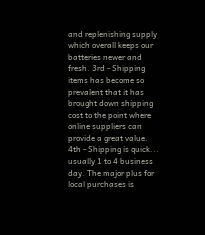and replenishing supply which overall keeps our batteries newer and fresh. 3rd - Shipping items has become so prevalent that it has brought down shipping cost to the point where online suppliers can provide a great value. 4th - Shipping is quick... usually 1 to 4 business day. The major plus for local purchases is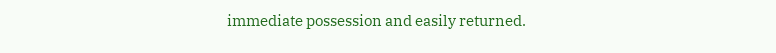immediate possession and easily returned.